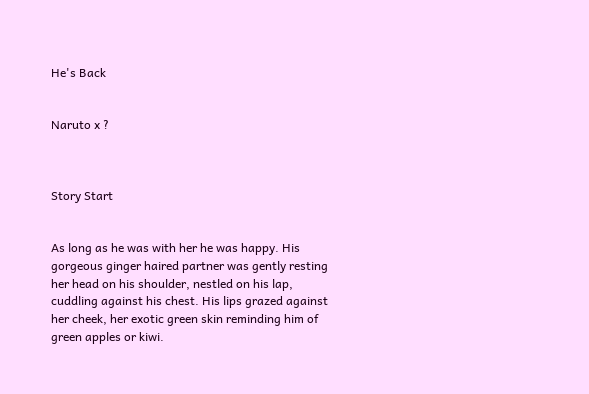He's Back


Naruto x ?



Story Start


As long as he was with her he was happy. His gorgeous ginger haired partner was gently resting her head on his shoulder, nestled on his lap, cuddling against his chest. His lips grazed against her cheek, her exotic green skin reminding him of green apples or kiwi.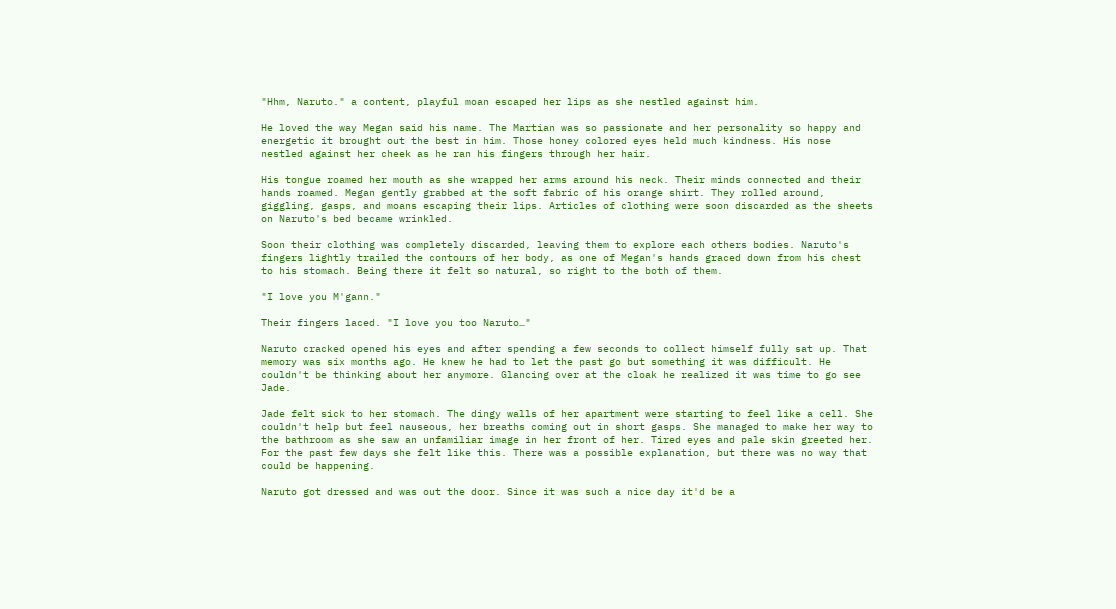"Hhm, Naruto." a content, playful moan escaped her lips as she nestled against him.

He loved the way Megan said his name. The Martian was so passionate and her personality so happy and energetic it brought out the best in him. Those honey colored eyes held much kindness. His nose nestled against her cheek as he ran his fingers through her hair.

His tongue roamed her mouth as she wrapped her arms around his neck. Their minds connected and their hands roamed. Megan gently grabbed at the soft fabric of his orange shirt. They rolled around, giggling, gasps, and moans escaping their lips. Articles of clothing were soon discarded as the sheets on Naruto's bed became wrinkled.

Soon their clothing was completely discarded, leaving them to explore each others bodies. Naruto's fingers lightly trailed the contours of her body, as one of Megan's hands graced down from his chest to his stomach. Being there it felt so natural, so right to the both of them.

"I love you M'gann."

Their fingers laced. "I love you too Naruto…"

Naruto cracked opened his eyes and after spending a few seconds to collect himself fully sat up. That memory was six months ago. He knew he had to let the past go but something it was difficult. He couldn't be thinking about her anymore. Glancing over at the cloak he realized it was time to go see Jade.

Jade felt sick to her stomach. The dingy walls of her apartment were starting to feel like a cell. She couldn't help but feel nauseous, her breaths coming out in short gasps. She managed to make her way to the bathroom as she saw an unfamiliar image in her front of her. Tired eyes and pale skin greeted her. For the past few days she felt like this. There was a possible explanation, but there was no way that could be happening.

Naruto got dressed and was out the door. Since it was such a nice day it'd be a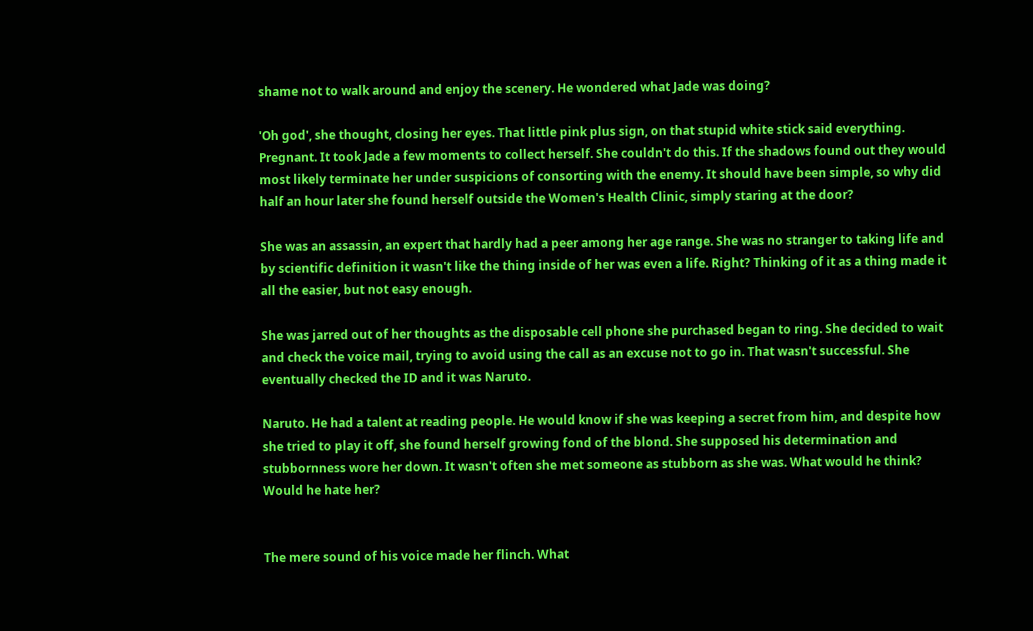shame not to walk around and enjoy the scenery. He wondered what Jade was doing?

'Oh god', she thought, closing her eyes. That little pink plus sign, on that stupid white stick said everything. Pregnant. It took Jade a few moments to collect herself. She couldn't do this. If the shadows found out they would most likely terminate her under suspicions of consorting with the enemy. It should have been simple, so why did half an hour later she found herself outside the Women's Health Clinic, simply staring at the door?

She was an assassin, an expert that hardly had a peer among her age range. She was no stranger to taking life and by scientific definition it wasn't like the thing inside of her was even a life. Right? Thinking of it as a thing made it all the easier, but not easy enough.

She was jarred out of her thoughts as the disposable cell phone she purchased began to ring. She decided to wait and check the voice mail, trying to avoid using the call as an excuse not to go in. That wasn't successful. She eventually checked the ID and it was Naruto.

Naruto. He had a talent at reading people. He would know if she was keeping a secret from him, and despite how she tried to play it off, she found herself growing fond of the blond. She supposed his determination and stubbornness wore her down. It wasn't often she met someone as stubborn as she was. What would he think? Would he hate her?


The mere sound of his voice made her flinch. What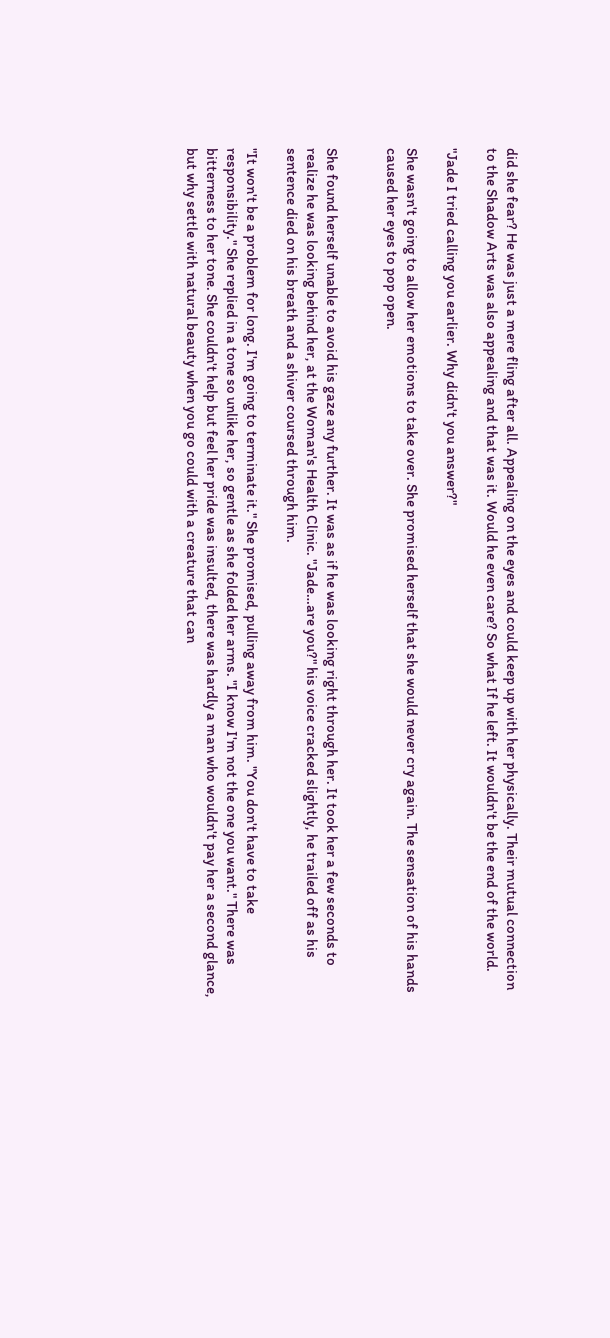did she fear? He was just a mere fling after all. Appealing on the eyes and could keep up with her physically. Their mutual connection to the Shadow Arts was also appealing and that was it. Would he even care? So what If he left. It wouldn't be the end of the world.

"Jade I tried calling you earlier. Why didn't you answer?"

She wasn't going to allow her emotions to take over. She promised herself that she would never cry again. The sensation of his hands caused her eyes to pop open.


She found herself unable to avoid his gaze any further. It was as if he was looking right through her. It took her a few seconds to realize he was looking behind her, at the Woman's Health Clinic. "Jade…are you?" his voice cracked slightly, he trailed off as his sentence died on his breath and a shiver coursed through him.

"It won't be a problem for long. I'm going to terminate it." She promised, pulling away from him. "You don't have to take responsibility." She replied in a tone so unlike her, so gentle as she folded her arms. "I know I'm not the one you want." There was bitterness to her tone. She couldn't help but feel her pride was insulted, there was hardly a man who wouldn't pay her a second glance, but why settle with natural beauty when you go could with a creature that can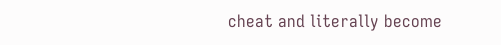cheat and literally become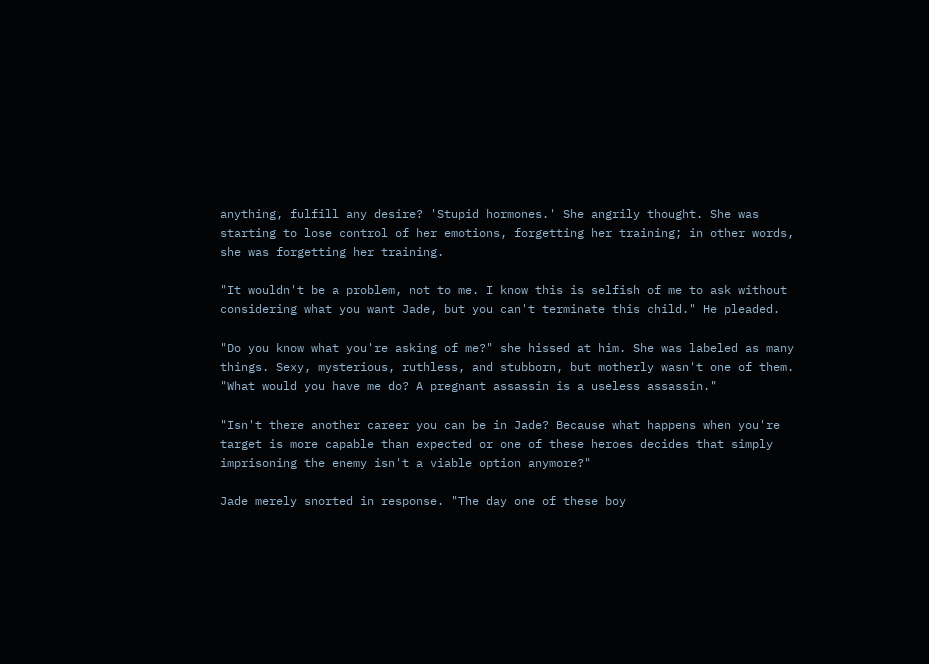anything, fulfill any desire? 'Stupid hormones.' She angrily thought. She was starting to lose control of her emotions, forgetting her training; in other words, she was forgetting her training.

"It wouldn't be a problem, not to me. I know this is selfish of me to ask without considering what you want Jade, but you can't terminate this child." He pleaded.

"Do you know what you're asking of me?" she hissed at him. She was labeled as many things. Sexy, mysterious, ruthless, and stubborn, but motherly wasn't one of them. "What would you have me do? A pregnant assassin is a useless assassin."

"Isn't there another career you can be in Jade? Because what happens when you're target is more capable than expected or one of these heroes decides that simply imprisoning the enemy isn't a viable option anymore?"

Jade merely snorted in response. "The day one of these boy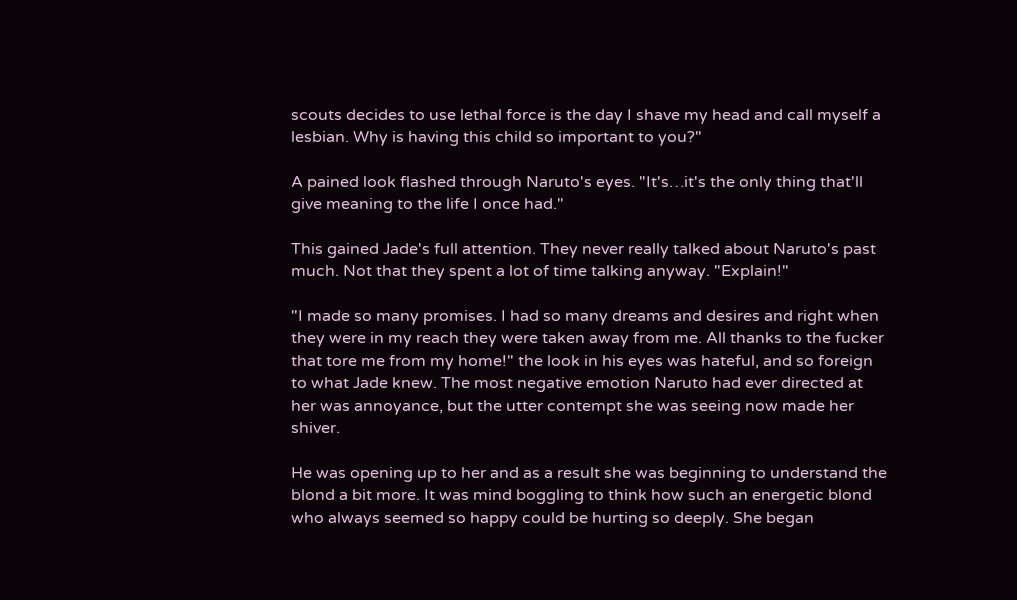scouts decides to use lethal force is the day I shave my head and call myself a lesbian. Why is having this child so important to you?"

A pained look flashed through Naruto's eyes. "It's…it's the only thing that'll give meaning to the life I once had."

This gained Jade's full attention. They never really talked about Naruto's past much. Not that they spent a lot of time talking anyway. "Explain!"

"I made so many promises. I had so many dreams and desires and right when they were in my reach they were taken away from me. All thanks to the fucker that tore me from my home!" the look in his eyes was hateful, and so foreign to what Jade knew. The most negative emotion Naruto had ever directed at her was annoyance, but the utter contempt she was seeing now made her shiver.

He was opening up to her and as a result she was beginning to understand the blond a bit more. It was mind boggling to think how such an energetic blond who always seemed so happy could be hurting so deeply. She began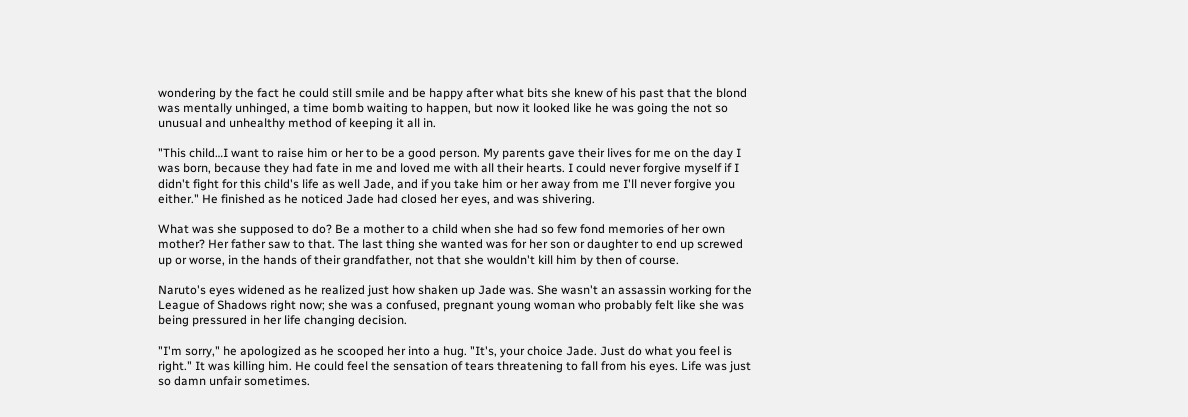wondering by the fact he could still smile and be happy after what bits she knew of his past that the blond was mentally unhinged, a time bomb waiting to happen, but now it looked like he was going the not so unusual and unhealthy method of keeping it all in.

"This child…I want to raise him or her to be a good person. My parents gave their lives for me on the day I was born, because they had fate in me and loved me with all their hearts. I could never forgive myself if I didn't fight for this child's life as well Jade, and if you take him or her away from me I'll never forgive you either." He finished as he noticed Jade had closed her eyes, and was shivering.

What was she supposed to do? Be a mother to a child when she had so few fond memories of her own mother? Her father saw to that. The last thing she wanted was for her son or daughter to end up screwed up or worse, in the hands of their grandfather, not that she wouldn't kill him by then of course.

Naruto's eyes widened as he realized just how shaken up Jade was. She wasn't an assassin working for the League of Shadows right now; she was a confused, pregnant young woman who probably felt like she was being pressured in her life changing decision.

"I'm sorry," he apologized as he scooped her into a hug. "It's, your choice Jade. Just do what you feel is right." It was killing him. He could feel the sensation of tears threatening to fall from his eyes. Life was just so damn unfair sometimes.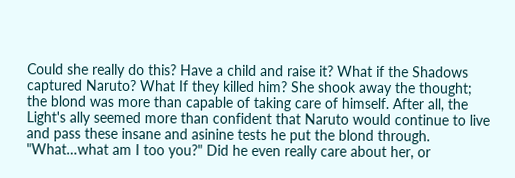Could she really do this? Have a child and raise it? What if the Shadows captured Naruto? What If they killed him? She shook away the thought; the blond was more than capable of taking care of himself. After all, the Light's ally seemed more than confident that Naruto would continue to live and pass these insane and asinine tests he put the blond through. "What…what am I too you?" Did he even really care about her, or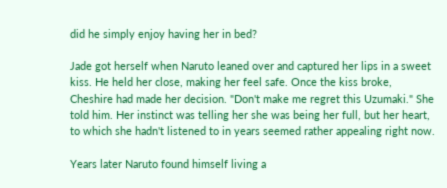did he simply enjoy having her in bed?

Jade got herself when Naruto leaned over and captured her lips in a sweet kiss. He held her close, making her feel safe. Once the kiss broke, Cheshire had made her decision. "Don't make me regret this Uzumaki." She told him. Her instinct was telling her she was being her full, but her heart, to which she hadn't listened to in years seemed rather appealing right now.

Years later Naruto found himself living a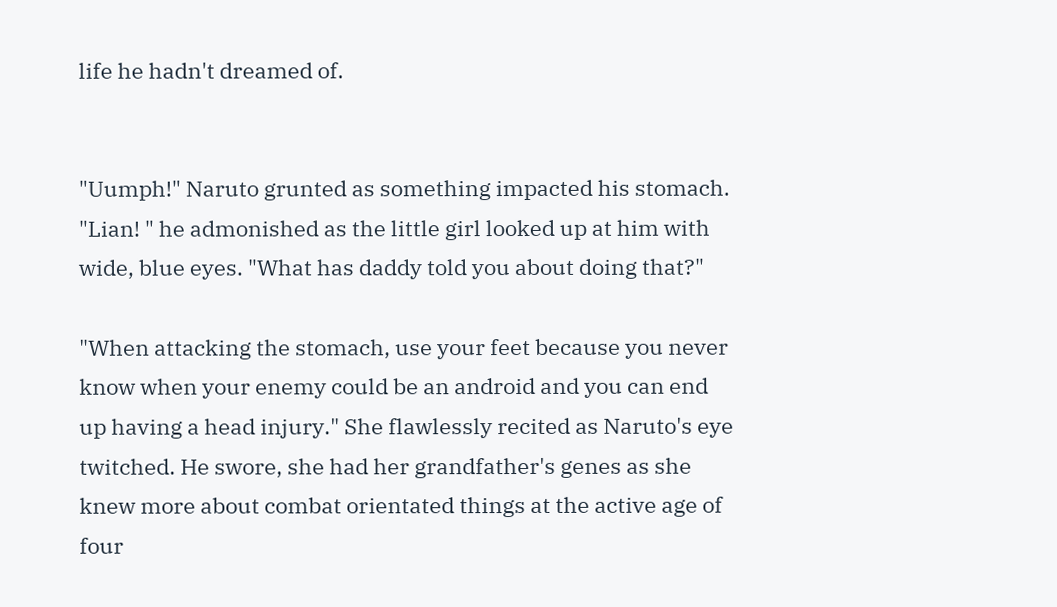life he hadn't dreamed of.


"Uumph!" Naruto grunted as something impacted his stomach. "Lian! " he admonished as the little girl looked up at him with wide, blue eyes. "What has daddy told you about doing that?"

"When attacking the stomach, use your feet because you never know when your enemy could be an android and you can end up having a head injury." She flawlessly recited as Naruto's eye twitched. He swore, she had her grandfather's genes as she knew more about combat orientated things at the active age of four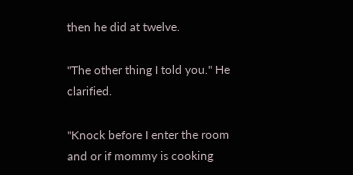then he did at twelve.

"The other thing I told you." He clarified.

"Knock before I enter the room and or if mommy is cooking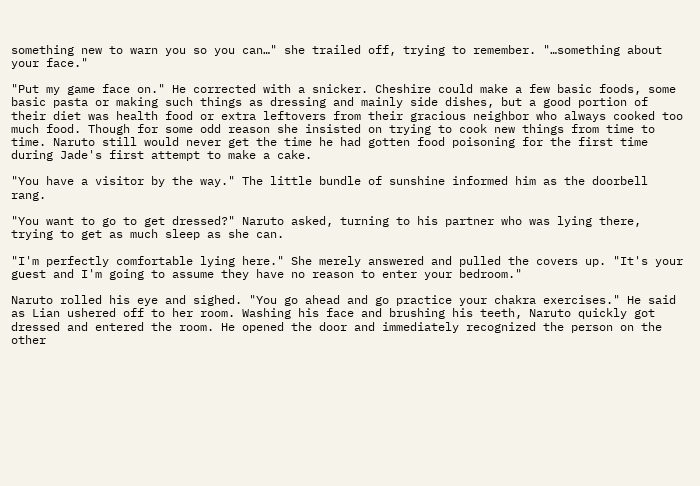something new to warn you so you can…" she trailed off, trying to remember. "…something about your face."

"Put my game face on." He corrected with a snicker. Cheshire could make a few basic foods, some basic pasta or making such things as dressing and mainly side dishes, but a good portion of their diet was health food or extra leftovers from their gracious neighbor who always cooked too much food. Though for some odd reason she insisted on trying to cook new things from time to time. Naruto still would never get the time he had gotten food poisoning for the first time during Jade's first attempt to make a cake.

"You have a visitor by the way." The little bundle of sunshine informed him as the doorbell rang.

"You want to go to get dressed?" Naruto asked, turning to his partner who was lying there, trying to get as much sleep as she can.

"I'm perfectly comfortable lying here." She merely answered and pulled the covers up. "It's your guest and I'm going to assume they have no reason to enter your bedroom."

Naruto rolled his eye and sighed. "You go ahead and go practice your chakra exercises." He said as Lian ushered off to her room. Washing his face and brushing his teeth, Naruto quickly got dressed and entered the room. He opened the door and immediately recognized the person on the other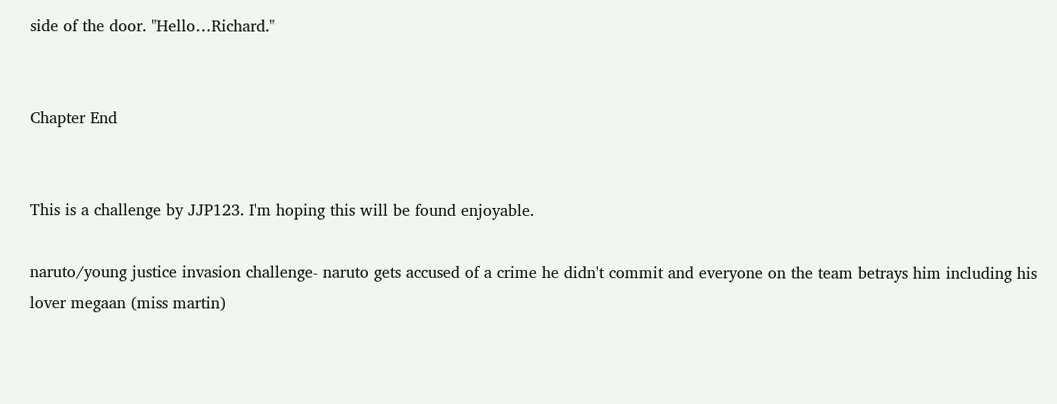side of the door. "Hello…Richard."


Chapter End


This is a challenge by JJP123. I'm hoping this will be found enjoyable.

naruto/young justice invasion challenge- naruto gets accused of a crime he didn't commit and everyone on the team betrays him including his lover megaan (miss martin)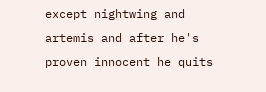except nightwing and artemis and after he's proven innocent he quits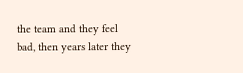the team and they feel bad, then years later they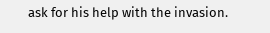ask for his help with the invasion.